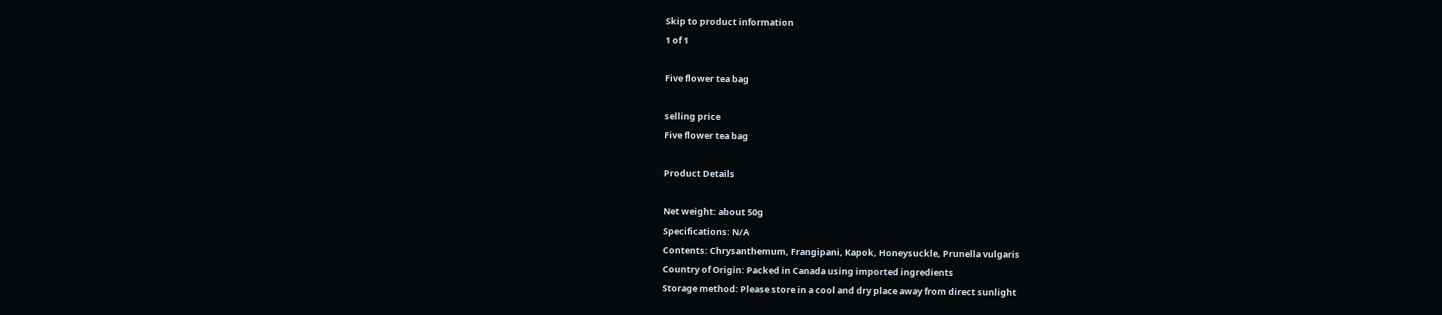Skip to product information
1 of 1

Five flower tea bag

selling price
Five flower tea bag

Product Details

Net weight: about 50g
Specifications: N/A
Contents: Chrysanthemum, Frangipani, Kapok, Honeysuckle, Prunella vulgaris
Country of Origin: Packed in Canada using imported ingredients
Storage method: Please store in a cool and dry place away from direct sunlight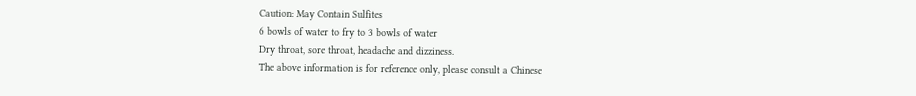Caution: May Contain Sulfites
6 bowls of water to fry to 3 bowls of water
Dry throat, sore throat, headache and dizziness.
The above information is for reference only, please consult a Chinese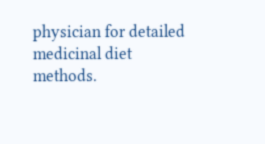physician for detailed medicinal diet methods.